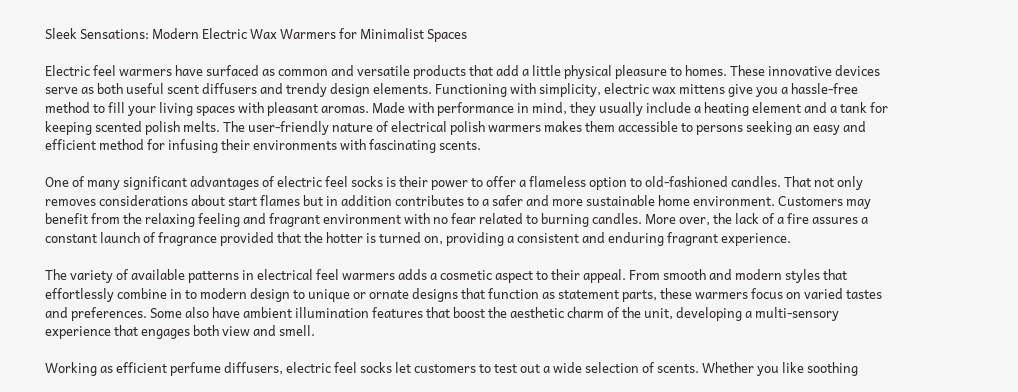Sleek Sensations: Modern Electric Wax Warmers for Minimalist Spaces

Electric feel warmers have surfaced as common and versatile products that add a little physical pleasure to homes. These innovative devices serve as both useful scent diffusers and trendy design elements. Functioning with simplicity, electric wax mittens give you a hassle-free method to fill your living spaces with pleasant aromas. Made with performance in mind, they usually include a heating element and a tank for keeping scented polish melts. The user-friendly nature of electrical polish warmers makes them accessible to persons seeking an easy and efficient method for infusing their environments with fascinating scents.

One of many significant advantages of electric feel socks is their power to offer a flameless option to old-fashioned candles. That not only removes considerations about start flames but in addition contributes to a safer and more sustainable home environment. Customers may benefit from the relaxing feeling and fragrant environment with no fear related to burning candles. More over, the lack of a fire assures a constant launch of fragrance provided that the hotter is turned on, providing a consistent and enduring fragrant experience.

The variety of available patterns in electrical feel warmers adds a cosmetic aspect to their appeal. From smooth and modern styles that effortlessly combine in to modern design to unique or ornate designs that function as statement parts, these warmers focus on varied tastes and preferences. Some also have ambient illumination features that boost the aesthetic charm of the unit, developing a multi-sensory experience that engages both view and smell.

Working as efficient perfume diffusers, electric feel socks let customers to test out a wide selection of scents. Whether you like soothing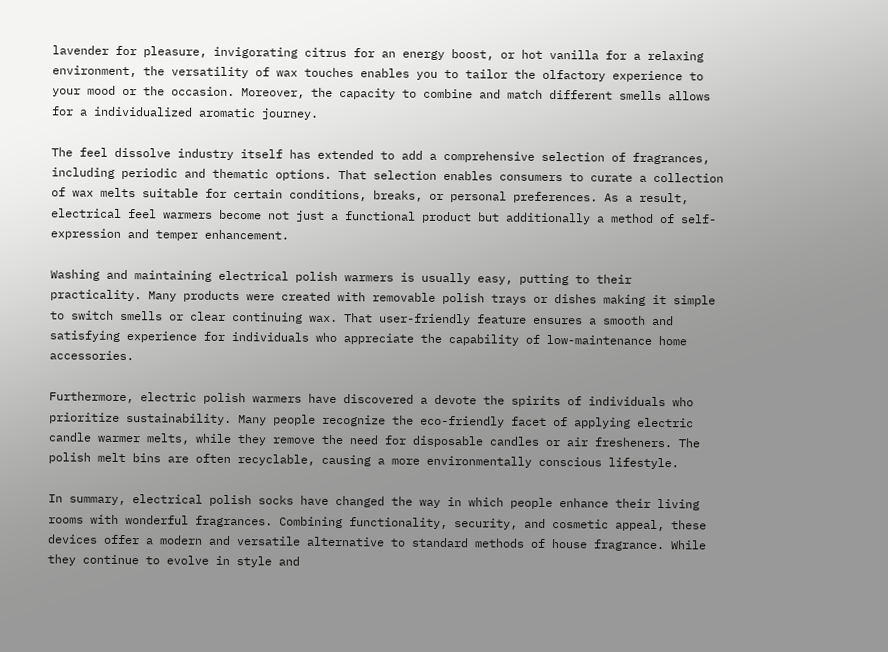lavender for pleasure, invigorating citrus for an energy boost, or hot vanilla for a relaxing environment, the versatility of wax touches enables you to tailor the olfactory experience to your mood or the occasion. Moreover, the capacity to combine and match different smells allows for a individualized aromatic journey.

The feel dissolve industry itself has extended to add a comprehensive selection of fragrances, including periodic and thematic options. That selection enables consumers to curate a collection of wax melts suitable for certain conditions, breaks, or personal preferences. As a result, electrical feel warmers become not just a functional product but additionally a method of self-expression and temper enhancement.

Washing and maintaining electrical polish warmers is usually easy, putting to their practicality. Many products were created with removable polish trays or dishes making it simple to switch smells or clear continuing wax. That user-friendly feature ensures a smooth and satisfying experience for individuals who appreciate the capability of low-maintenance home accessories.

Furthermore, electric polish warmers have discovered a devote the spirits of individuals who prioritize sustainability. Many people recognize the eco-friendly facet of applying electric candle warmer melts, while they remove the need for disposable candles or air fresheners. The polish melt bins are often recyclable, causing a more environmentally conscious lifestyle.

In summary, electrical polish socks have changed the way in which people enhance their living rooms with wonderful fragrances. Combining functionality, security, and cosmetic appeal, these devices offer a modern and versatile alternative to standard methods of house fragrance. While they continue to evolve in style and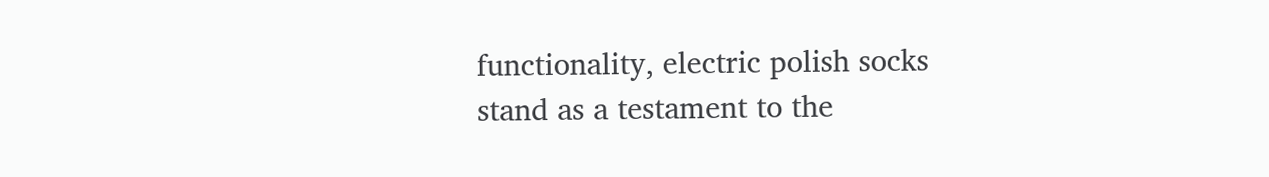functionality, electric polish socks stand as a testament to the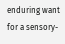enduring want for a sensory-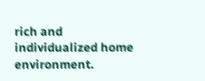rich and individualized home environment.